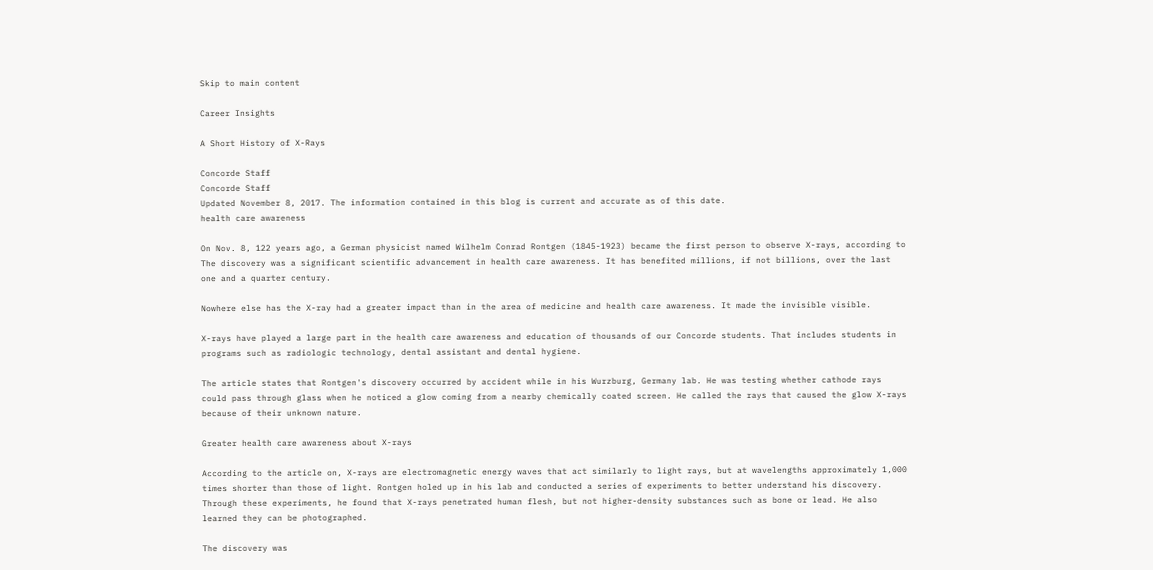Skip to main content

Career Insights

A Short History of X-Rays

Concorde Staff
Concorde Staff
Updated November 8, 2017. The information contained in this blog is current and accurate as of this date.
health care awareness

On Nov. 8, 122 years ago, a German physicist named Wilhelm Conrad Rontgen (1845-1923) became the first person to observe X-rays, according to The discovery was a significant scientific advancement in health care awareness. It has benefited millions, if not billions, over the last one and a quarter century.

Nowhere else has the X-ray had a greater impact than in the area of medicine and health care awareness. It made the invisible visible.

X-rays have played a large part in the health care awareness and education of thousands of our Concorde students. That includes students in programs such as radiologic technology, dental assistant and dental hygiene.

The article states that Rontgen's discovery occurred by accident while in his Wurzburg, Germany lab. He was testing whether cathode rays could pass through glass when he noticed a glow coming from a nearby chemically coated screen. He called the rays that caused the glow X-rays because of their unknown nature.

Greater health care awareness about X-rays

According to the article on, X-rays are electromagnetic energy waves that act similarly to light rays, but at wavelengths approximately 1,000 times shorter than those of light. Rontgen holed up in his lab and conducted a series of experiments to better understand his discovery. Through these experiments, he found that X-rays penetrated human flesh, but not higher-density substances such as bone or lead. He also learned they can be photographed.

The discovery was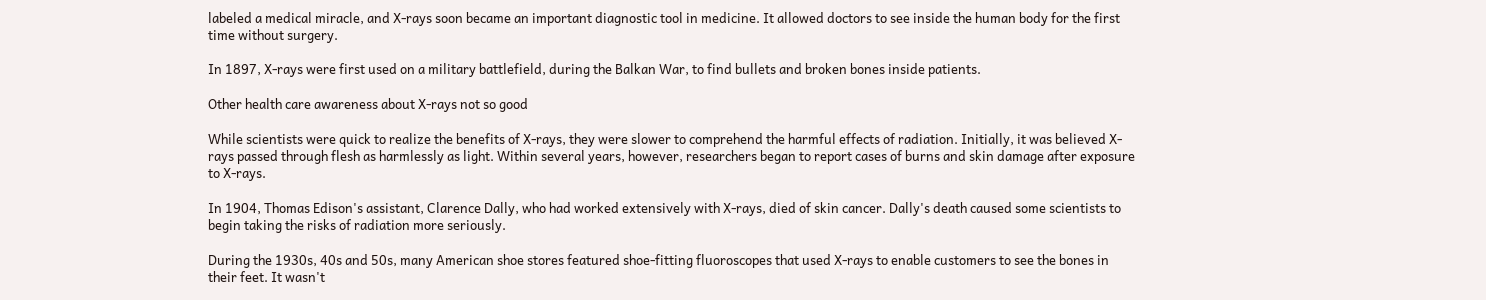labeled a medical miracle, and X-rays soon became an important diagnostic tool in medicine. It allowed doctors to see inside the human body for the first time without surgery.

In 1897, X-rays were first used on a military battlefield, during the Balkan War, to find bullets and broken bones inside patients.

Other health care awareness about X-rays not so good

While scientists were quick to realize the benefits of X-rays, they were slower to comprehend the harmful effects of radiation. Initially, it was believed X-rays passed through flesh as harmlessly as light. Within several years, however, researchers began to report cases of burns and skin damage after exposure to X-rays.

In 1904, Thomas Edison's assistant, Clarence Dally, who had worked extensively with X-rays, died of skin cancer. Dally's death caused some scientists to begin taking the risks of radiation more seriously.

During the 1930s, 40s and 50s, many American shoe stores featured shoe-fitting fluoroscopes that used X-rays to enable customers to see the bones in their feet. It wasn't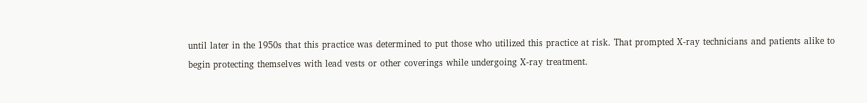until later in the 1950s that this practice was determined to put those who utilized this practice at risk. That prompted X-ray technicians and patients alike to begin protecting themselves with lead vests or other coverings while undergoing X-ray treatment.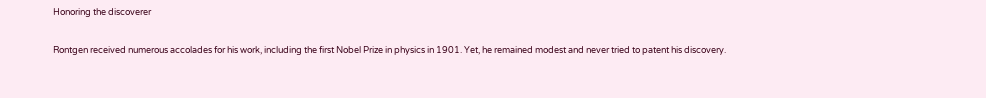Honoring the discoverer

Rontgen received numerous accolades for his work, including the first Nobel Prize in physics in 1901. Yet, he remained modest and never tried to patent his discovery.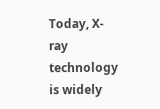Today, X-ray technology is widely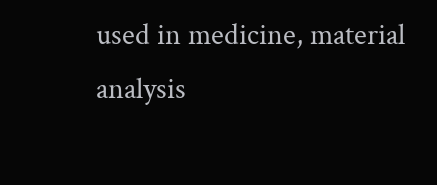used in medicine, material analysis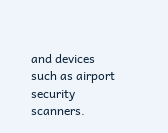and devices such as airport security scanners.